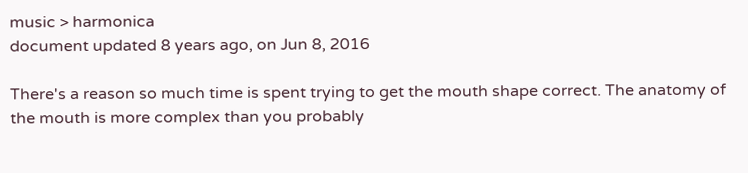music > harmonica
document updated 8 years ago, on Jun 8, 2016

There's a reason so much time is spent trying to get the mouth shape correct. The anatomy of the mouth is more complex than you probably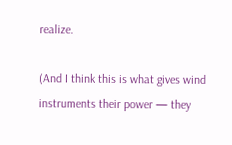realize.

(And I think this is what gives wind instruments their power — they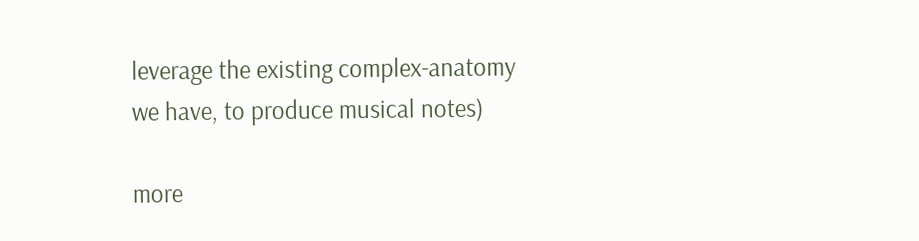leverage the existing complex-anatomy we have, to produce musical notes)

more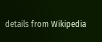details from Wikipedia